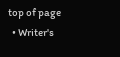top of page
  • Writer's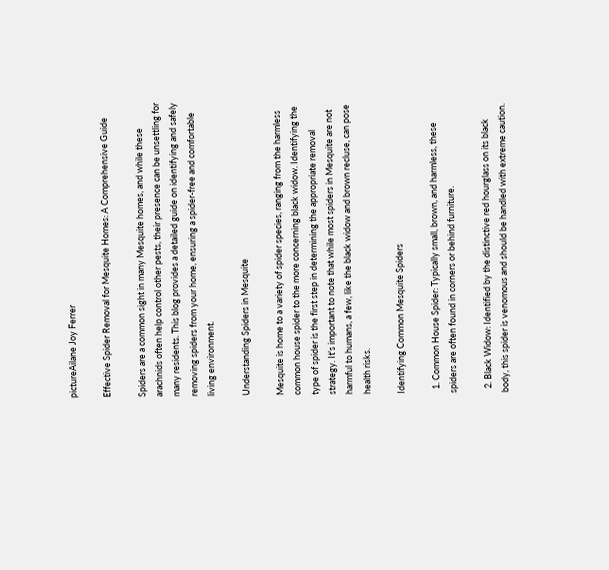pictureAilane Joy Ferrer

Effective Spider Removal for Mesquite Homes: A Comprehensive Guide

Spiders are a common sight in many Mesquite homes, and while these arachnids often help control other pests, their presence can be unsettling for many residents. This blog provides a detailed guide on identifying and safely removing spiders from your home, ensuring a spider-free and comfortable living environment.

Understanding Spiders in Mesquite

Mesquite is home to a variety of spider species, ranging from the harmless common house spider to the more concerning black widow. Identifying the type of spider is the first step in determining the appropriate removal strategy. It's important to note that while most spiders in Mesquite are not harmful to humans, a few, like the black widow and brown recluse, can pose health risks.

Identifying Common Mesquite Spiders

  1. Common House Spider: Typically small, brown, and harmless, these spiders are often found in corners or behind furniture.

  2. Black Widow: Identified by the distinctive red hourglass on its black body, this spider is venomous and should be handled with extreme caution.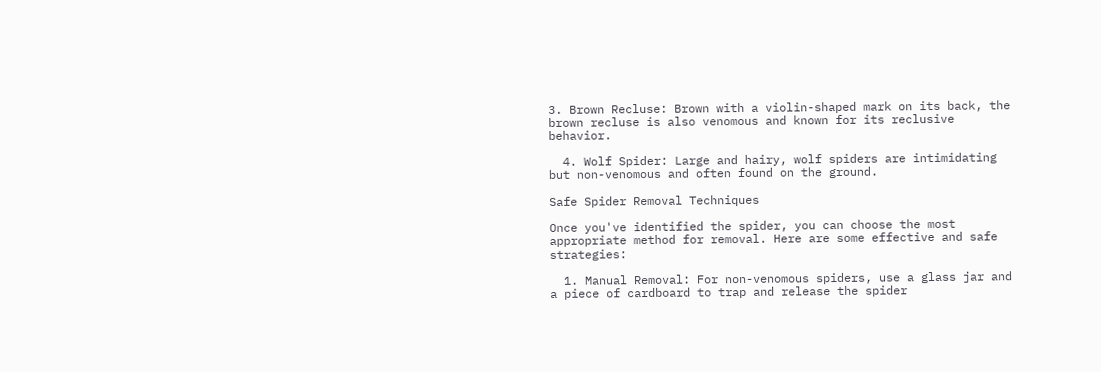3. Brown Recluse: Brown with a violin-shaped mark on its back, the brown recluse is also venomous and known for its reclusive behavior.

  4. Wolf Spider: Large and hairy, wolf spiders are intimidating but non-venomous and often found on the ground.

Safe Spider Removal Techniques

Once you've identified the spider, you can choose the most appropriate method for removal. Here are some effective and safe strategies:

  1. Manual Removal: For non-venomous spiders, use a glass jar and a piece of cardboard to trap and release the spider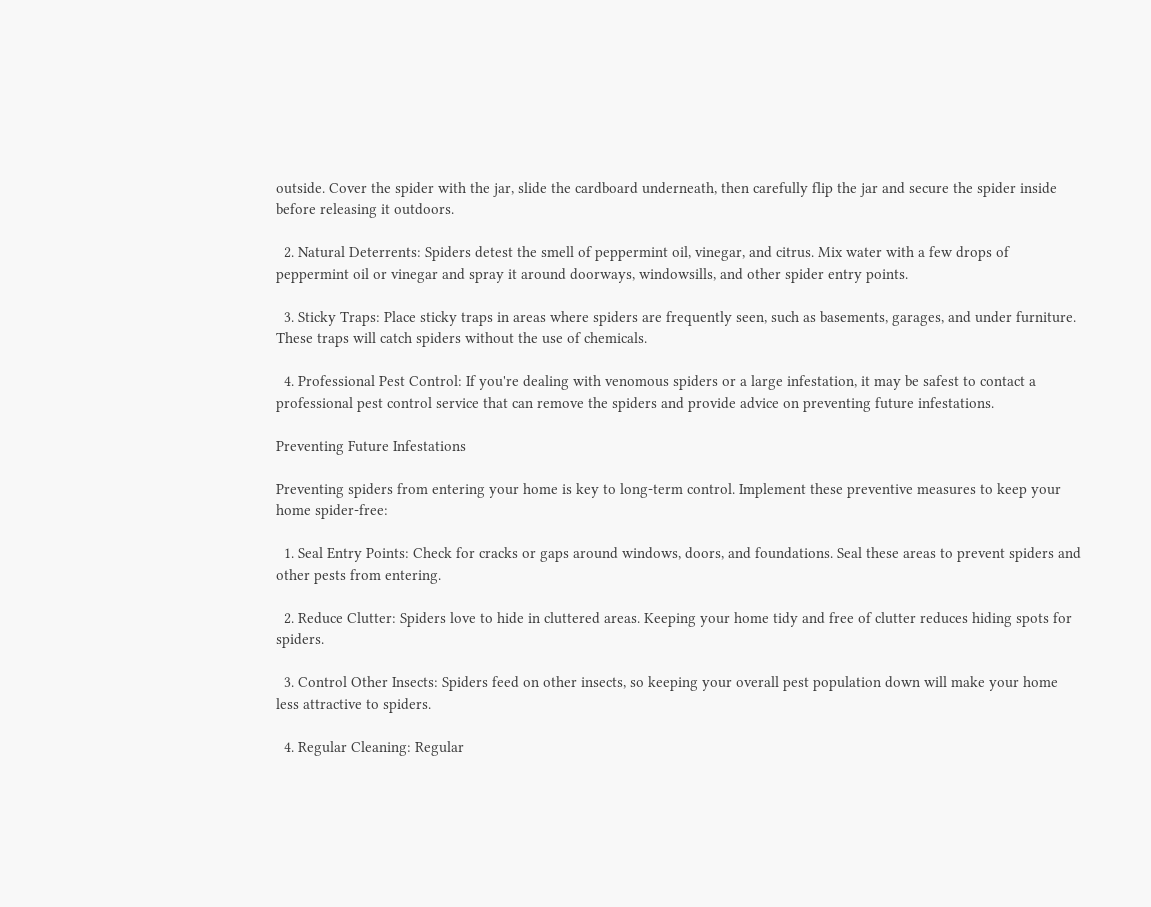outside. Cover the spider with the jar, slide the cardboard underneath, then carefully flip the jar and secure the spider inside before releasing it outdoors.

  2. Natural Deterrents: Spiders detest the smell of peppermint oil, vinegar, and citrus. Mix water with a few drops of peppermint oil or vinegar and spray it around doorways, windowsills, and other spider entry points.

  3. Sticky Traps: Place sticky traps in areas where spiders are frequently seen, such as basements, garages, and under furniture. These traps will catch spiders without the use of chemicals.

  4. Professional Pest Control: If you're dealing with venomous spiders or a large infestation, it may be safest to contact a professional pest control service that can remove the spiders and provide advice on preventing future infestations.

Preventing Future Infestations

Preventing spiders from entering your home is key to long-term control. Implement these preventive measures to keep your home spider-free:

  1. Seal Entry Points: Check for cracks or gaps around windows, doors, and foundations. Seal these areas to prevent spiders and other pests from entering.

  2. Reduce Clutter: Spiders love to hide in cluttered areas. Keeping your home tidy and free of clutter reduces hiding spots for spiders.

  3. Control Other Insects: Spiders feed on other insects, so keeping your overall pest population down will make your home less attractive to spiders.

  4. Regular Cleaning: Regular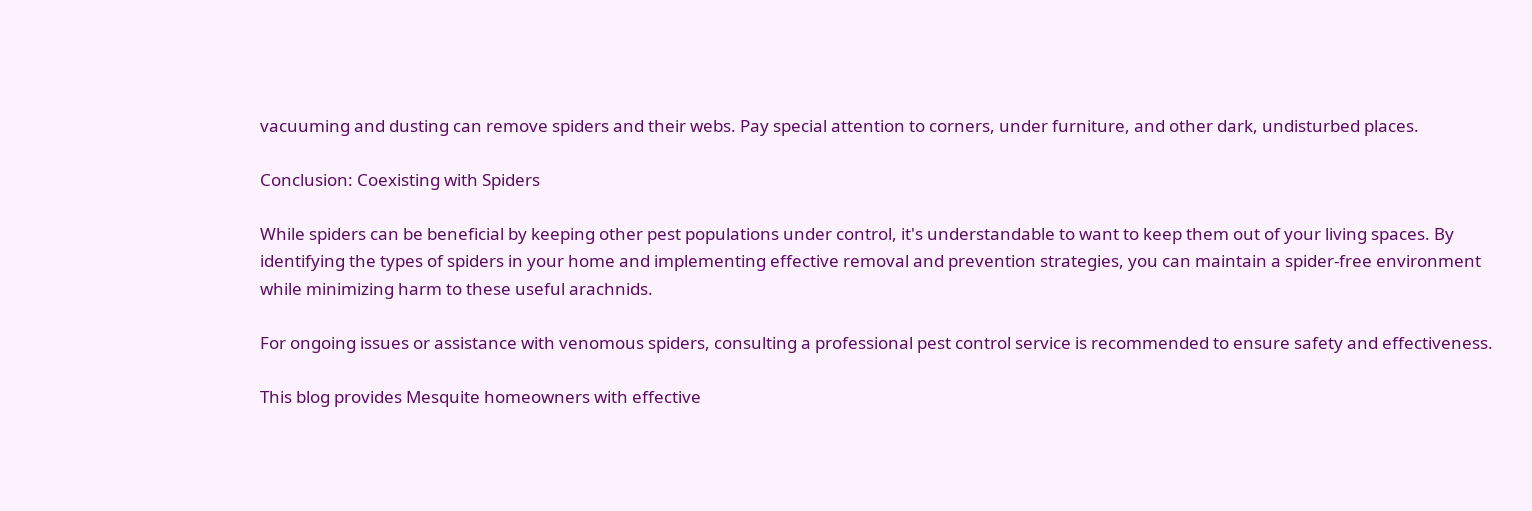vacuuming and dusting can remove spiders and their webs. Pay special attention to corners, under furniture, and other dark, undisturbed places.

Conclusion: Coexisting with Spiders

While spiders can be beneficial by keeping other pest populations under control, it's understandable to want to keep them out of your living spaces. By identifying the types of spiders in your home and implementing effective removal and prevention strategies, you can maintain a spider-free environment while minimizing harm to these useful arachnids.

For ongoing issues or assistance with venomous spiders, consulting a professional pest control service is recommended to ensure safety and effectiveness.

This blog provides Mesquite homeowners with effective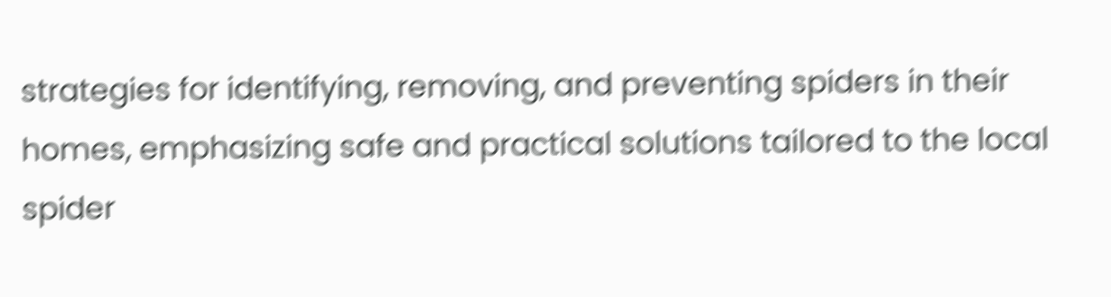strategies for identifying, removing, and preventing spiders in their homes, emphasizing safe and practical solutions tailored to the local spider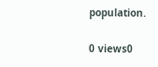population.

0 views0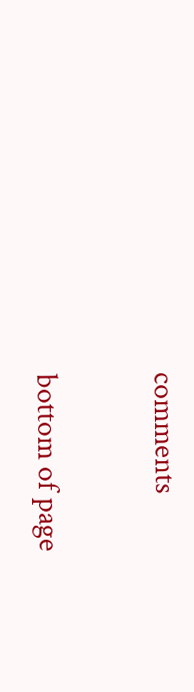comments


bottom of page